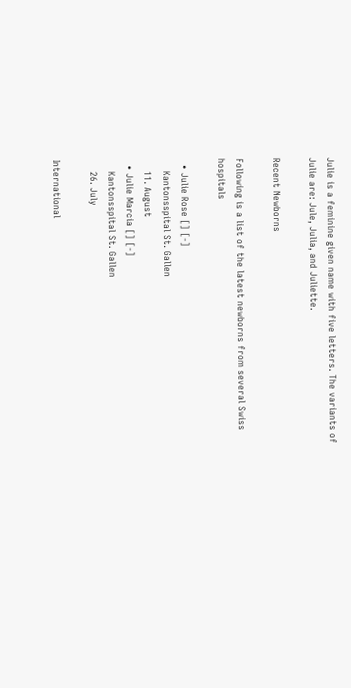Julie is a feminine given name with five letters. The variants of Julie are: Jule, Julia, and Juliette.

Recent Newborns

Following is a list of the latest newborns from several Swiss hospitals

  • Julie Rose [] [-]
    Kantonsspital St. Gallen
    11. August
  • Julie Marcia [] [-]
    Kantonsspital St. Gallen
    26. July

International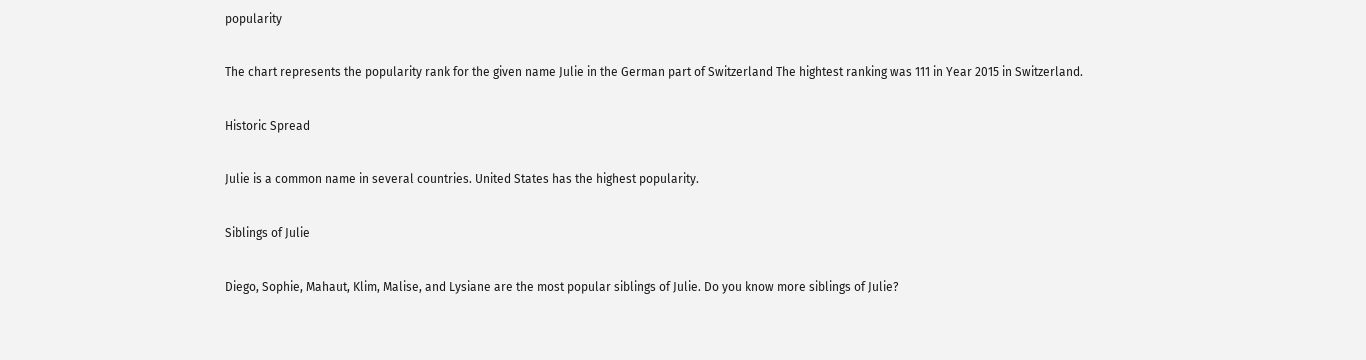popularity

The chart represents the popularity rank for the given name Julie in the German part of Switzerland The hightest ranking was 111 in Year 2015 in Switzerland.

Historic Spread

Julie is a common name in several countries. United States has the highest popularity.

Siblings of Julie

Diego, Sophie, Mahaut, Klim, Malise, and Lysiane are the most popular siblings of Julie. Do you know more siblings of Julie?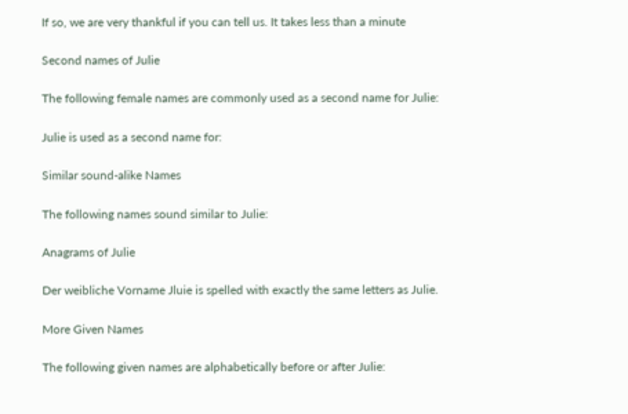If so, we are very thankful if you can tell us. It takes less than a minute

Second names of Julie

The following female names are commonly used as a second name for Julie:

Julie is used as a second name for:

Similar sound-alike Names

The following names sound similar to Julie:

Anagrams of Julie

Der weibliche Vorname Jluie is spelled with exactly the same letters as Julie.

More Given Names

The following given names are alphabetically before or after Julie: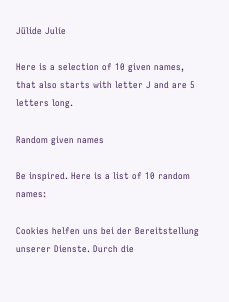Jülide Julíe

Here is a selection of 10 given names, that also starts with letter J and are 5 letters long.

Random given names

Be inspired. Here is a list of 10 random names:

Cookies helfen uns bei der Bereitstellung unserer Dienste. Durch die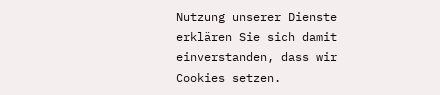Nutzung unserer Dienste erklären Sie sich damit einverstanden, dass wir Cookies setzen.